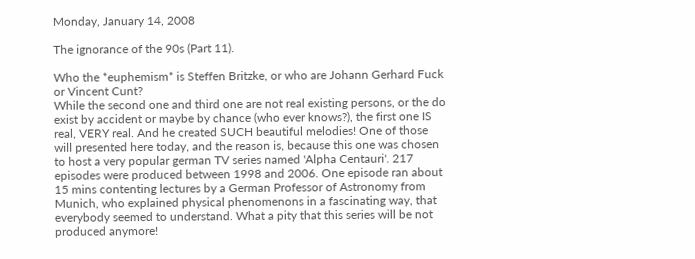Monday, January 14, 2008

The ignorance of the 90s (Part 11).

Who the *euphemism* is Steffen Britzke, or who are Johann Gerhard Fuck or Vincent Cunt?
While the second one and third one are not real existing persons, or the do exist by accident or maybe by chance (who ever knows?), the first one IS real, VERY real. And he created SUCH beautiful melodies! One of those will presented here today, and the reason is, because this one was chosen to host a very popular german TV series named 'Alpha Centauri'. 217 episodes were produced between 1998 and 2006. One episode ran about 15 mins contenting lectures by a German Professor of Astronomy from Munich, who explained physical phenomenons in a fascinating way, that everybody seemed to understand. What a pity that this series will be not produced anymore!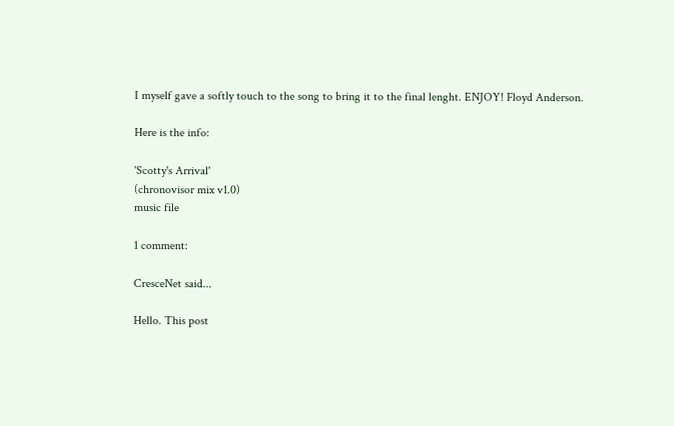I myself gave a softly touch to the song to bring it to the final lenght. ENJOY! Floyd Anderson.

Here is the info:

'Scotty's Arrival'
(chronovisor mix v1.0)
music file

1 comment:

CresceNet said...

Hello. This post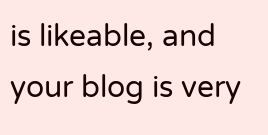is likeable, and your blog is very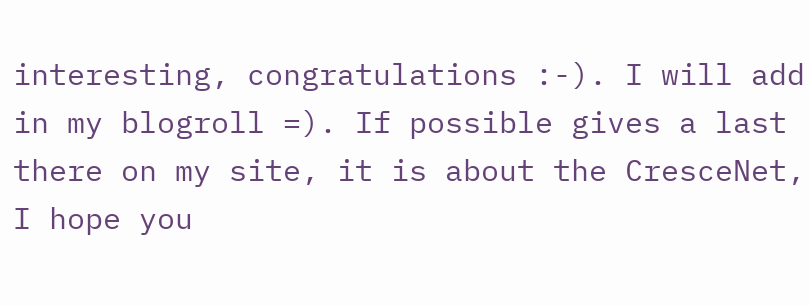interesting, congratulations :-). I will add in my blogroll =). If possible gives a last there on my site, it is about the CresceNet, I hope you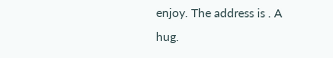enjoy. The address is . A hug.